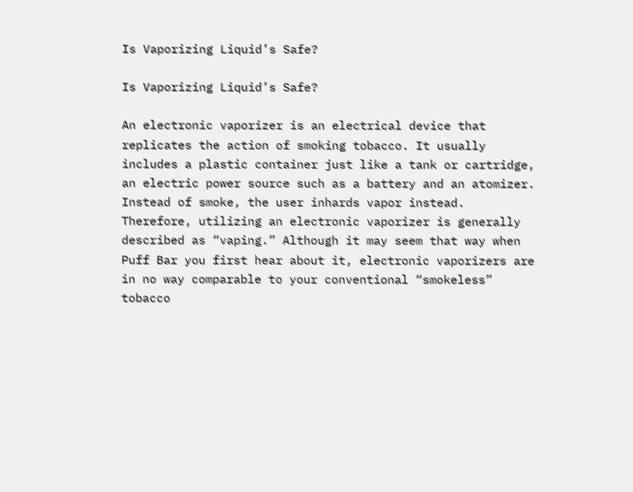Is Vaporizing Liquid’s Safe?

Is Vaporizing Liquid’s Safe?

An electronic vaporizer is an electrical device that replicates the action of smoking tobacco. It usually includes a plastic container just like a tank or cartridge, an electric power source such as a battery and an atomizer. Instead of smoke, the user inhards vapor instead. Therefore, utilizing an electronic vaporizer is generally described as “vaping.” Although it may seem that way when Puff Bar you first hear about it, electronic vaporizers are in no way comparable to your conventional “smokeless” tobacco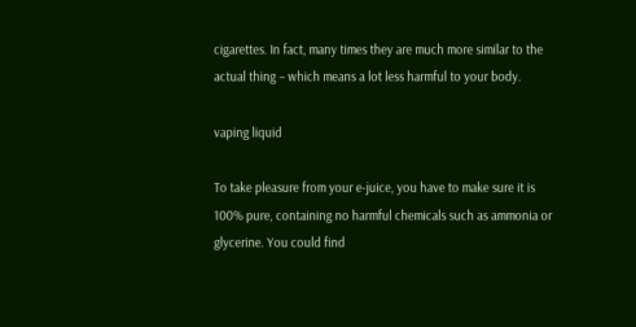cigarettes. In fact, many times they are much more similar to the actual thing – which means a lot less harmful to your body.

vaping liquid

To take pleasure from your e-juice, you have to make sure it is 100% pure, containing no harmful chemicals such as ammonia or glycerine. You could find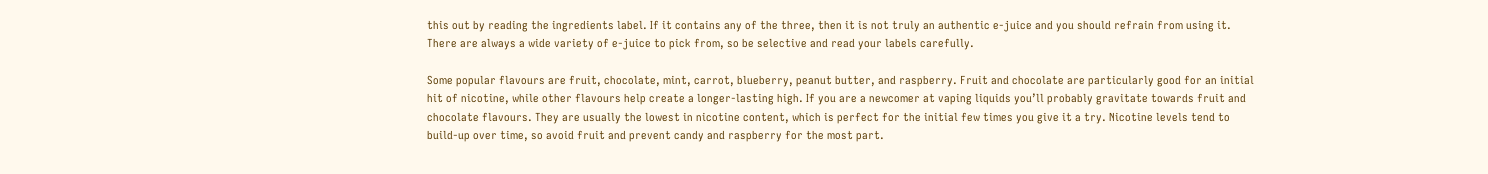this out by reading the ingredients label. If it contains any of the three, then it is not truly an authentic e-juice and you should refrain from using it. There are always a wide variety of e-juice to pick from, so be selective and read your labels carefully.

Some popular flavours are fruit, chocolate, mint, carrot, blueberry, peanut butter, and raspberry. Fruit and chocolate are particularly good for an initial hit of nicotine, while other flavours help create a longer-lasting high. If you are a newcomer at vaping liquids you’ll probably gravitate towards fruit and chocolate flavours. They are usually the lowest in nicotine content, which is perfect for the initial few times you give it a try. Nicotine levels tend to build-up over time, so avoid fruit and prevent candy and raspberry for the most part.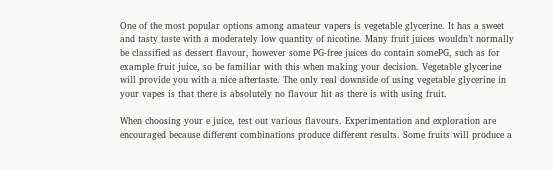One of the most popular options among amateur vapers is vegetable glycerine. It has a sweet and tasty taste with a moderately low quantity of nicotine. Many fruit juices wouldn’t normally be classified as dessert flavour, however some PG-free juices do contain somePG, such as for example fruit juice, so be familiar with this when making your decision. Vegetable glycerine will provide you with a nice aftertaste. The only real downside of using vegetable glycerine in your vapes is that there is absolutely no flavour hit as there is with using fruit.

When choosing your e juice, test out various flavours. Experimentation and exploration are encouraged because different combinations produce different results. Some fruits will produce a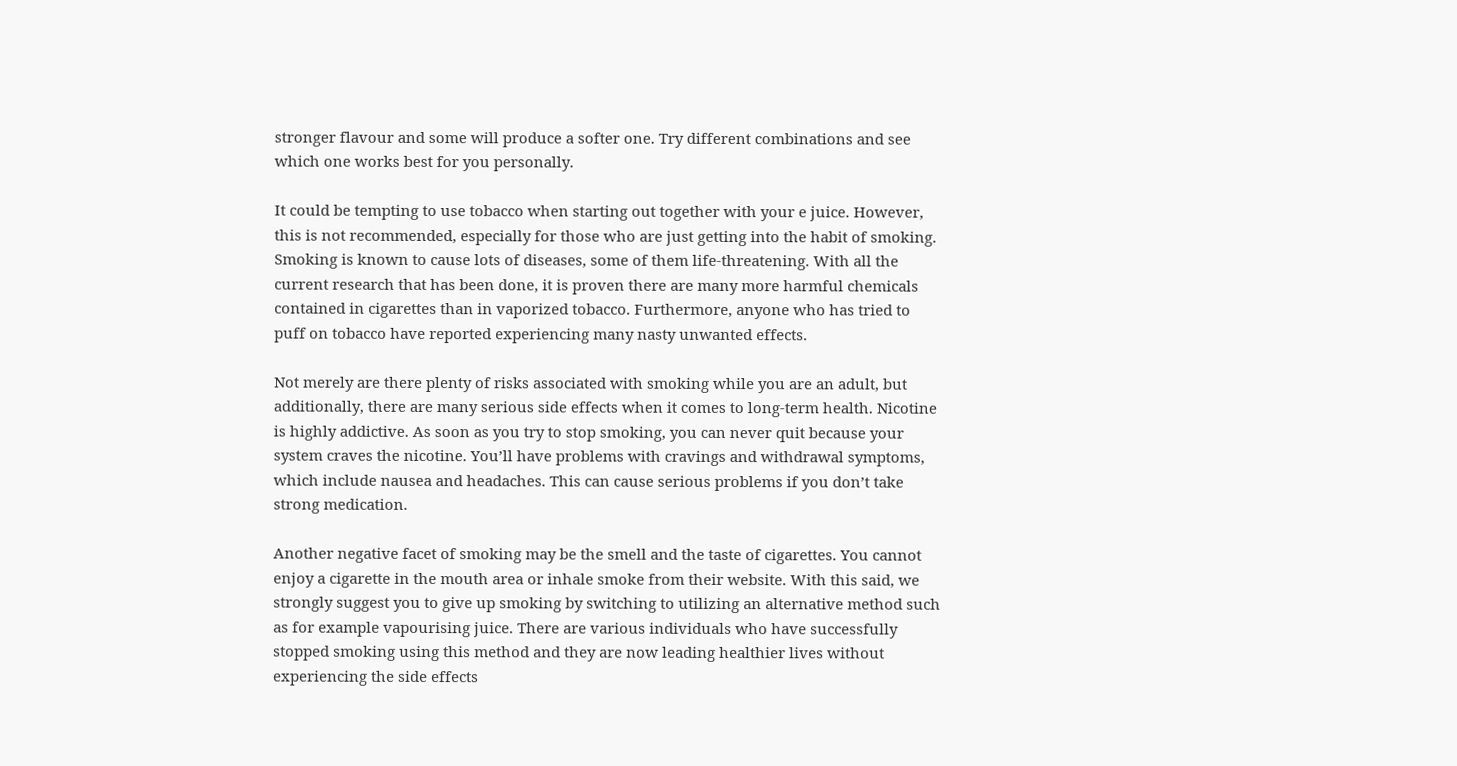stronger flavour and some will produce a softer one. Try different combinations and see which one works best for you personally.

It could be tempting to use tobacco when starting out together with your e juice. However, this is not recommended, especially for those who are just getting into the habit of smoking. Smoking is known to cause lots of diseases, some of them life-threatening. With all the current research that has been done, it is proven there are many more harmful chemicals contained in cigarettes than in vaporized tobacco. Furthermore, anyone who has tried to puff on tobacco have reported experiencing many nasty unwanted effects.

Not merely are there plenty of risks associated with smoking while you are an adult, but additionally, there are many serious side effects when it comes to long-term health. Nicotine is highly addictive. As soon as you try to stop smoking, you can never quit because your system craves the nicotine. You’ll have problems with cravings and withdrawal symptoms, which include nausea and headaches. This can cause serious problems if you don’t take strong medication.

Another negative facet of smoking may be the smell and the taste of cigarettes. You cannot enjoy a cigarette in the mouth area or inhale smoke from their website. With this said, we strongly suggest you to give up smoking by switching to utilizing an alternative method such as for example vapourising juice. There are various individuals who have successfully stopped smoking using this method and they are now leading healthier lives without experiencing the side effects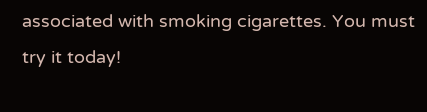associated with smoking cigarettes. You must try it today!